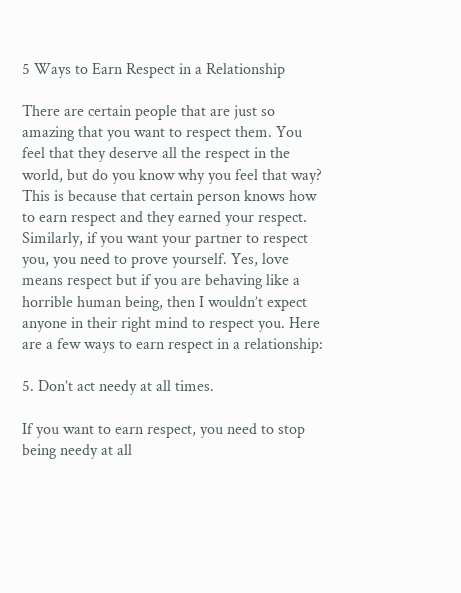5 Ways to Earn Respect in a Relationship

There are certain people that are just so amazing that you want to respect them. You feel that they deserve all the respect in the world, but do you know why you feel that way? This is because that certain person knows how to earn respect and they earned your respect. Similarly, if you want your partner to respect you, you need to prove yourself. Yes, love means respect but if you are behaving like a horrible human being, then I wouldn’t expect anyone in their right mind to respect you. Here are a few ways to earn respect in a relationship:

5. Don’t act needy at all times.

If you want to earn respect, you need to stop being needy at all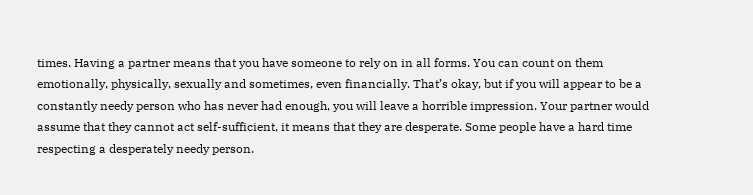times. Having a partner means that you have someone to rely on in all forms. You can count on them emotionally, physically, sexually and sometimes, even financially. That’s okay, but if you will appear to be a constantly needy person who has never had enough, you will leave a horrible impression. Your partner would assume that they cannot act self-sufficient, it means that they are desperate. Some people have a hard time respecting a desperately needy person.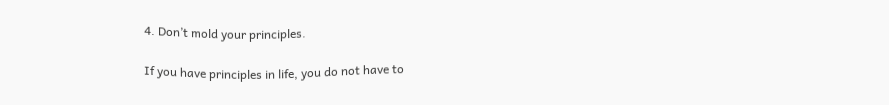4. Don’t mold your principles.

If you have principles in life, you do not have to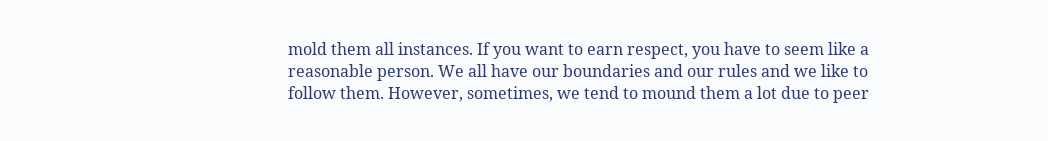mold them all instances. If you want to earn respect, you have to seem like a reasonable person. We all have our boundaries and our rules and we like to follow them. However, sometimes, we tend to mound them a lot due to peer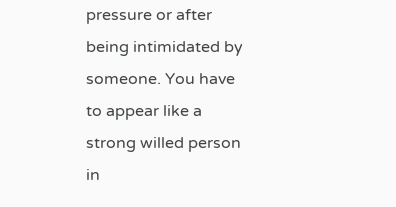pressure or after being intimidated by someone. You have to appear like a strong willed person in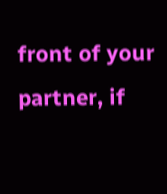front of your partner, if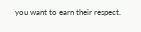you want to earn their respect.